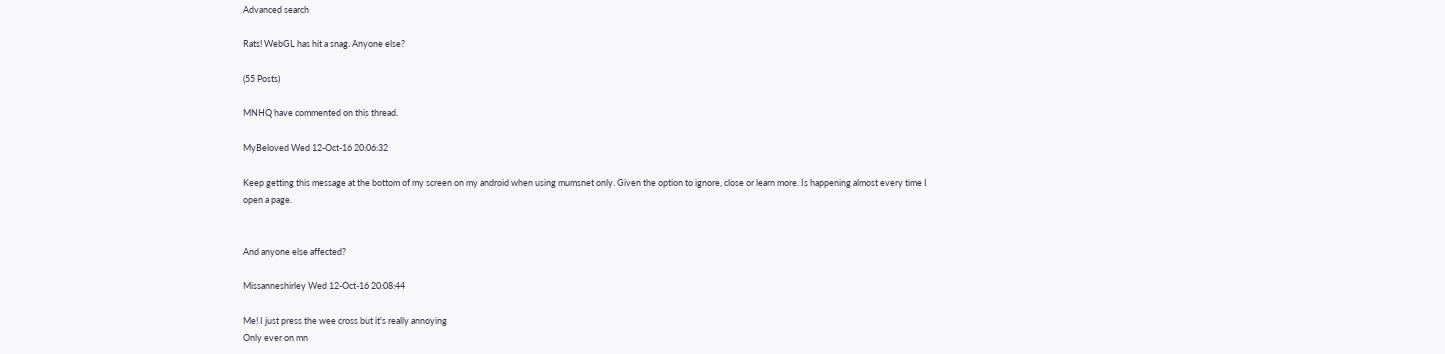Advanced search

Rats! WebGL has hit a snag. Anyone else?

(55 Posts)

MNHQ have commented on this thread.

MyBeloved Wed 12-Oct-16 20:06:32

Keep getting this message at the bottom of my screen on my android when using mumsnet only. Given the option to ignore, close or learn more. Is happening almost every time I open a page.


And anyone else affected?

Missanneshirley Wed 12-Oct-16 20:08:44

Me! I just press the wee cross but it's really annoying
Only ever on mn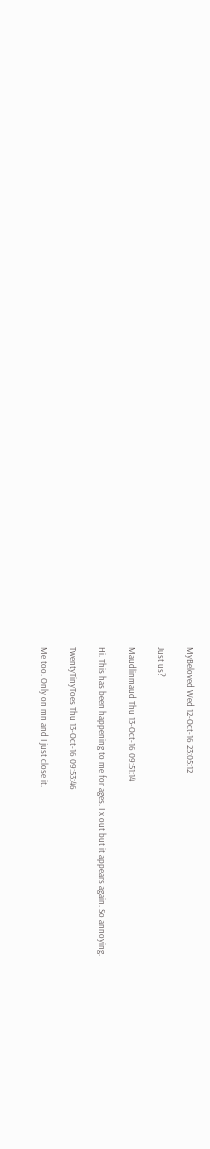MyBeloved Wed 12-Oct-16 23:05:12

Just us?

Maudlinmaud Thu 13-Oct-16 09:51:14

Hi. This has been happening to me for ages. I x out but it appears again. So annoying.

TwentyTinyToes Thu 13-Oct-16 09:53:46

Me too. Only on mn and I just close it.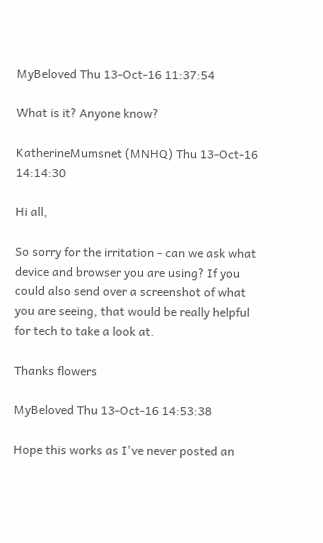MyBeloved Thu 13-Oct-16 11:37:54

What is it? Anyone know?

KatherineMumsnet (MNHQ) Thu 13-Oct-16 14:14:30

Hi all,

So sorry for the irritation - can we ask what device and browser you are using? If you could also send over a screenshot of what you are seeing, that would be really helpful for tech to take a look at.

Thanks flowers

MyBeloved Thu 13-Oct-16 14:53:38

Hope this works as I've never posted an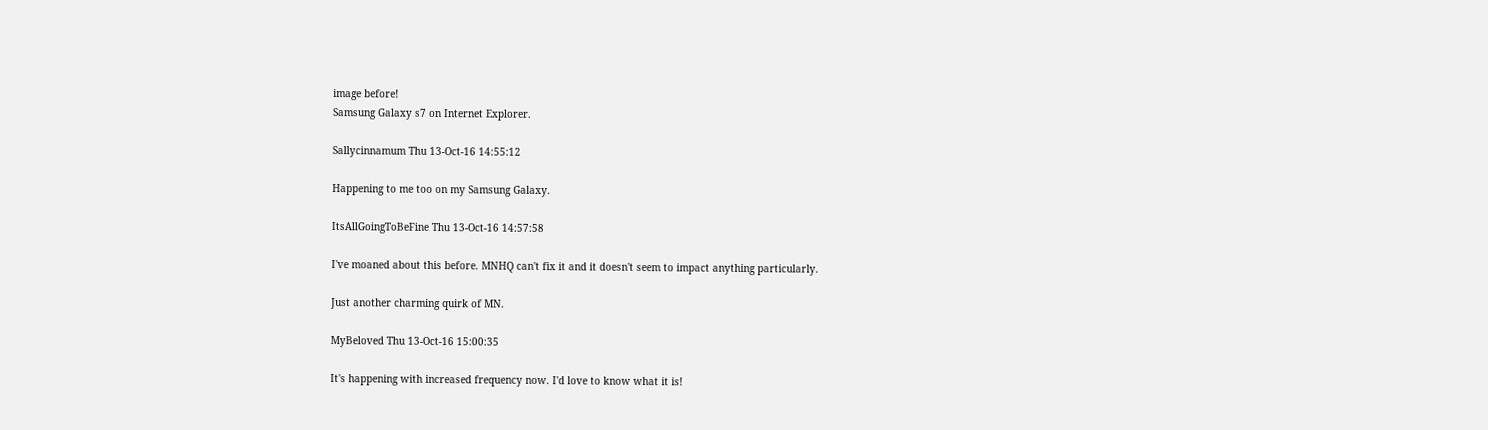image before!
Samsung Galaxy s7 on Internet Explorer.

Sallycinnamum Thu 13-Oct-16 14:55:12

Happening to me too on my Samsung Galaxy.

ItsAllGoingToBeFine Thu 13-Oct-16 14:57:58

I've moaned about this before. MNHQ can't fix it and it doesn't seem to impact anything particularly.

Just another charming quirk of MN.

MyBeloved Thu 13-Oct-16 15:00:35

It's happening with increased frequency now. I'd love to know what it is!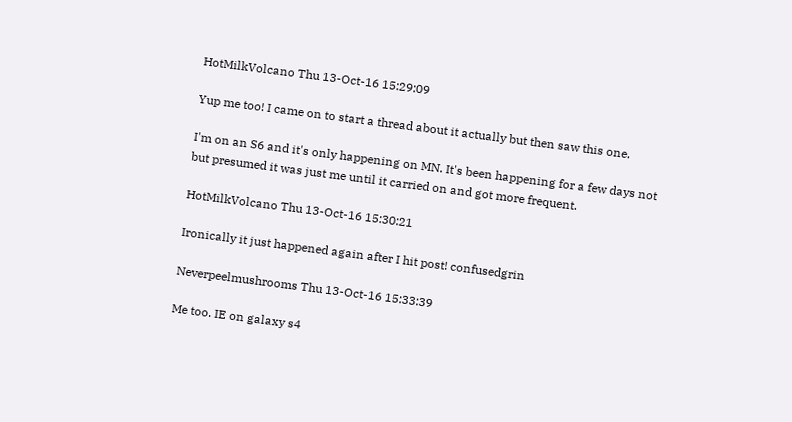HotMilkVolcano Thu 13-Oct-16 15:29:09

Yup me too! I came on to start a thread about it actually but then saw this one.

I'm on an S6 and it's only happening on MN. It's been happening for a few days not but presumed it was just me until it carried on and got more frequent.

HotMilkVolcano Thu 13-Oct-16 15:30:21

Ironically it just happened again after I hit post! confusedgrin

Neverpeelmushrooms Thu 13-Oct-16 15:33:39

Me too. IE on galaxy s4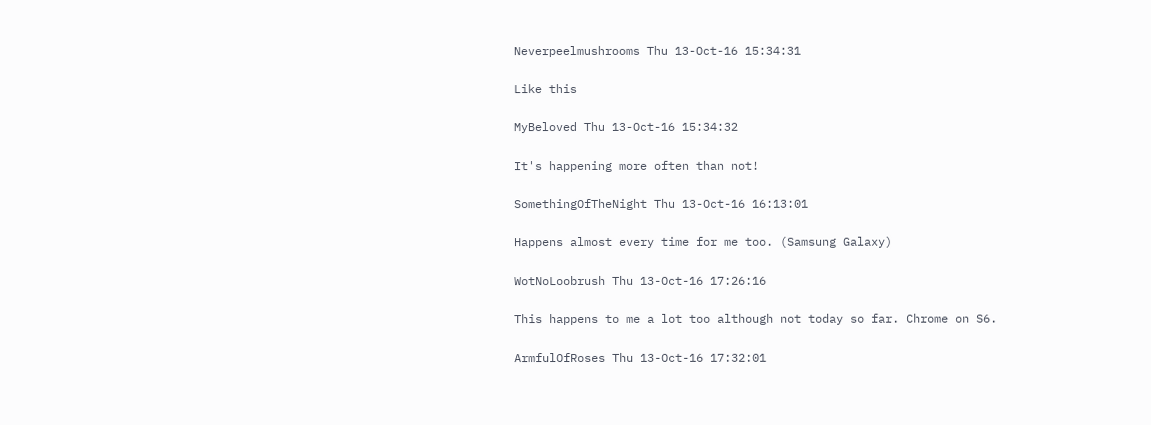Neverpeelmushrooms Thu 13-Oct-16 15:34:31

Like this

MyBeloved Thu 13-Oct-16 15:34:32

It's happening more often than not!

SomethingOfTheNight Thu 13-Oct-16 16:13:01

Happens almost every time for me too. (Samsung Galaxy)

WotNoLoobrush Thu 13-Oct-16 17:26:16

This happens to me a lot too although not today so far. Chrome on S6.

ArmfulOfRoses Thu 13-Oct-16 17:32:01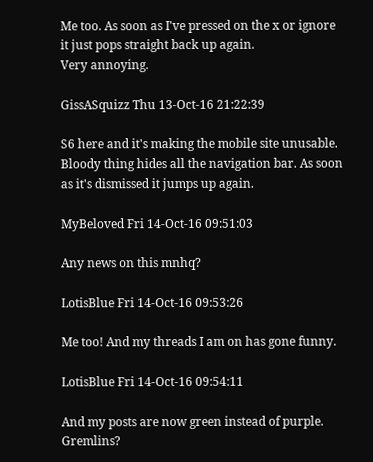Me too. As soon as I've pressed on the x or ignore it just pops straight back up again.
Very annoying.

GissASquizz Thu 13-Oct-16 21:22:39

S6 here and it's making the mobile site unusable. Bloody thing hides all the navigation bar. As soon as it's dismissed it jumps up again.

MyBeloved Fri 14-Oct-16 09:51:03

Any news on this mnhq?

LotisBlue Fri 14-Oct-16 09:53:26

Me too! And my threads I am on has gone funny.

LotisBlue Fri 14-Oct-16 09:54:11

And my posts are now green instead of purple. Gremlins?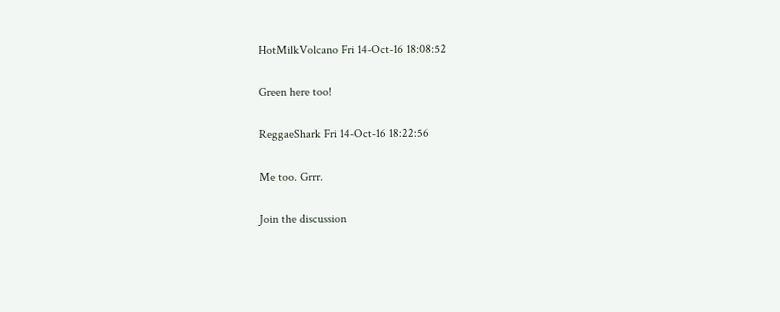HotMilkVolcano Fri 14-Oct-16 18:08:52

Green here too!

ReggaeShark Fri 14-Oct-16 18:22:56

Me too. Grrr.

Join the discussion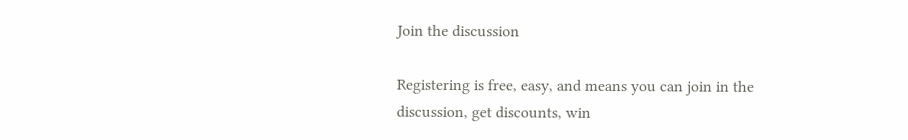Join the discussion

Registering is free, easy, and means you can join in the discussion, get discounts, win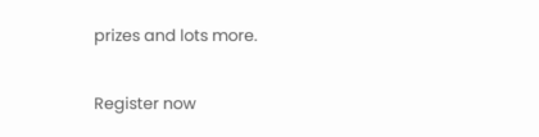prizes and lots more.

Register now